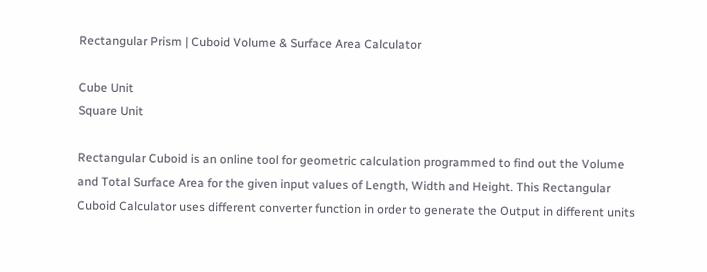Rectangular Prism | Cuboid Volume & Surface Area Calculator

Cube Unit
Square Unit

Rectangular Cuboid is an online tool for geometric calculation programmed to find out the Volume and Total Surface Area for the given input values of Length, Width and Height. This Rectangular Cuboid Calculator uses different converter function in order to generate the Output in different units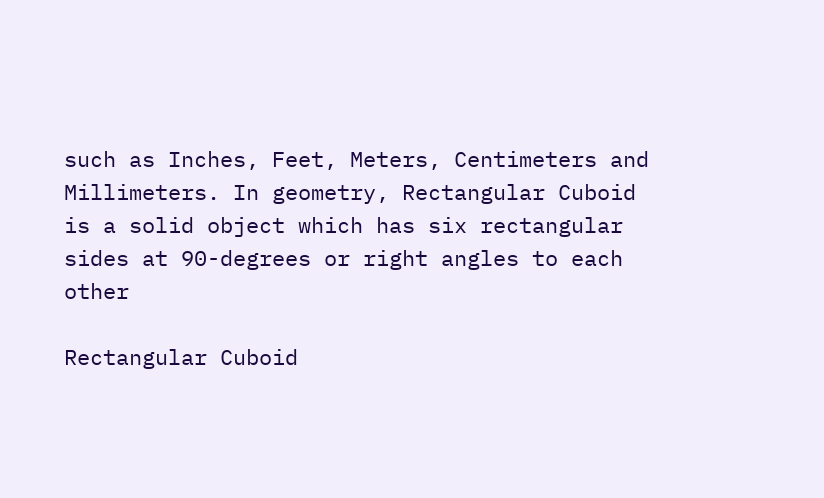such as Inches, Feet, Meters, Centimeters and Millimeters. In geometry, Rectangular Cuboid is a solid object which has six rectangular sides at 90-degrees or right angles to each other

Rectangular Cuboid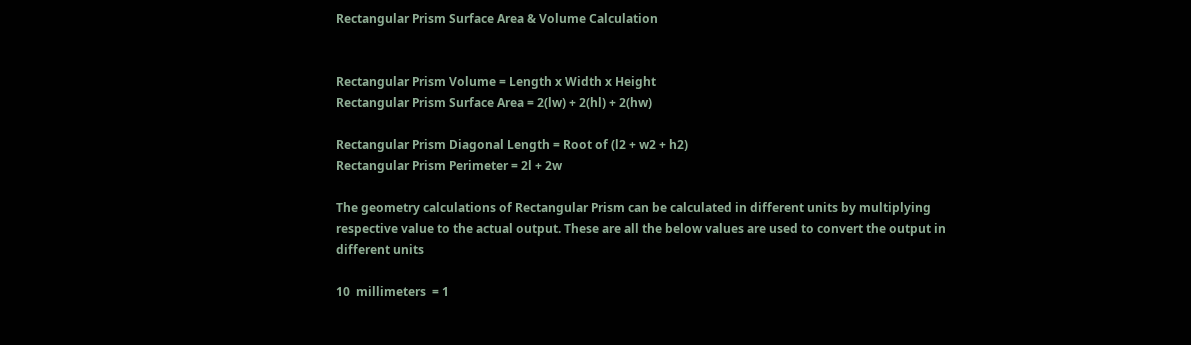Rectangular Prism Surface Area & Volume Calculation


Rectangular Prism Volume = Length x Width x Height
Rectangular Prism Surface Area = 2(lw) + 2(hl) + 2(hw)

Rectangular Prism Diagonal Length = Root of (l2 + w2 + h2)
Rectangular Prism Perimeter = 2l + 2w

The geometry calculations of Rectangular Prism can be calculated in different units by multiplying respective value to the actual output. These are all the below values are used to convert the output in different units

10  millimeters  = 1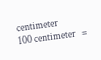centimeter
100 centimeter   =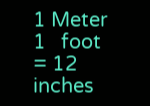1 Meter
1   foot         = 12 inches